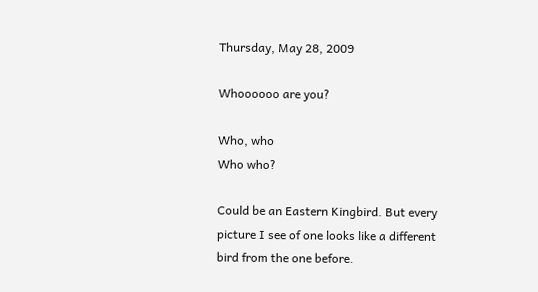Thursday, May 28, 2009

Whoooooo are you?

Who, who
Who who?

Could be an Eastern Kingbird. But every picture I see of one looks like a different bird from the one before.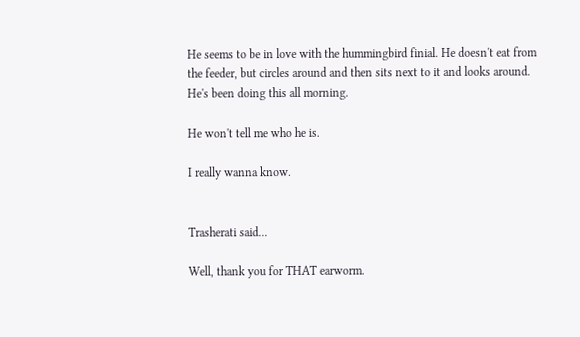He seems to be in love with the hummingbird finial. He doesn't eat from the feeder, but circles around and then sits next to it and looks around. He's been doing this all morning.

He won't tell me who he is.

I really wanna know.


Trasherati said...

Well, thank you for THAT earworm.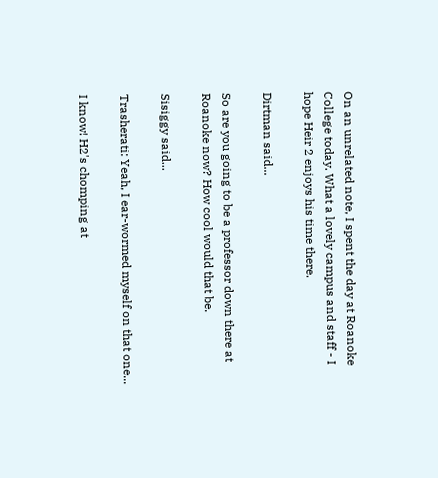On an unrelated note, I spent the day at Roanoke College today. What a lovely campus and staff - I hope Heir 2 enjoys his time there.

Dirtman said...

So are you going to be a professor down there at Roanoke now? How cool would that be.

Sisiggy said...

Trasherati: Yeah, I ear-wormed myself on that one...

I know! H2's chomping at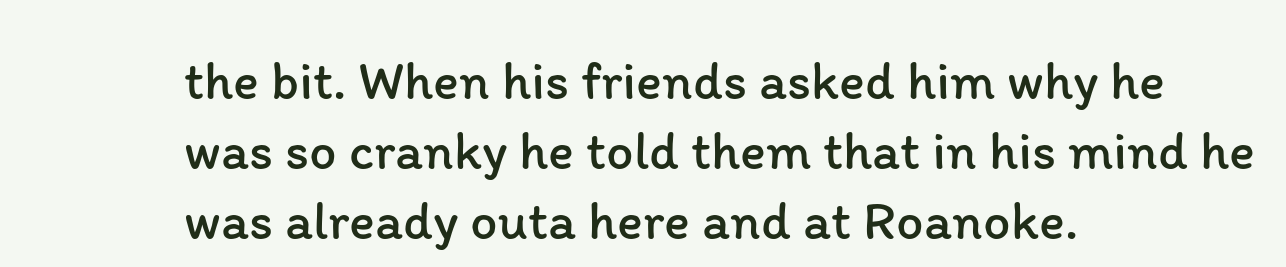the bit. When his friends asked him why he was so cranky he told them that in his mind he was already outa here and at Roanoke.